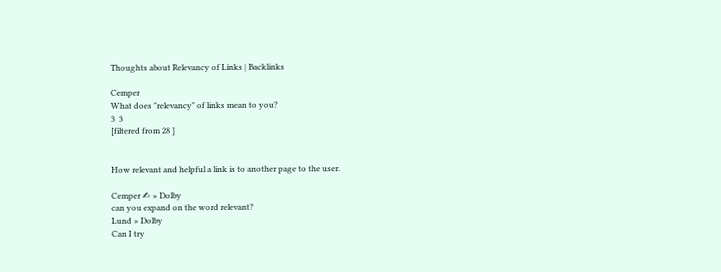Thoughts about Relevancy of Links | Backlinks

Cemper
What does "relevancy" of links mean to you?
3  3
[filtered from 28 ]


How relevant and helpful a link is to another page to the user.

Cemper ✍ » Dolby
can you expand on the word relevant?
Lund » Dolby
Can I try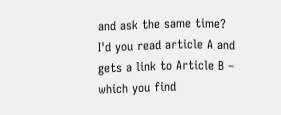and ask the same time?
I'd you read article A and gets a link to Article B – which you find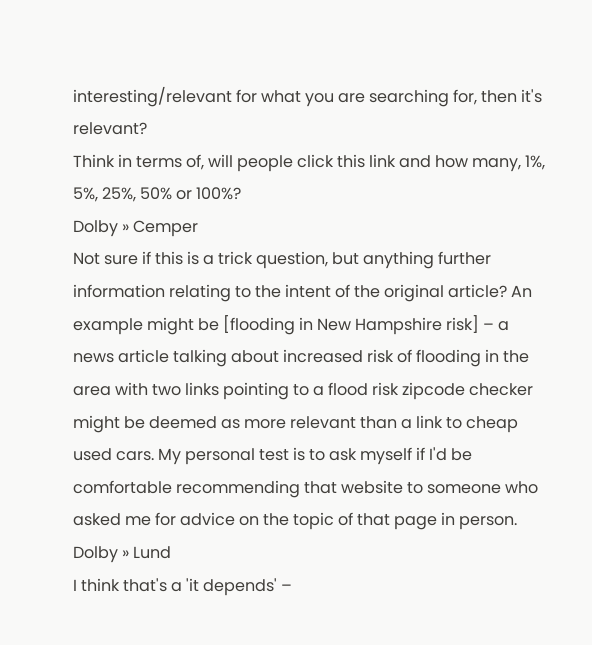interesting/relevant for what you are searching for, then it's relevant?
Think in terms of, will people click this link and how many, 1%, 5%, 25%, 50% or 100%?
Dolby » Cemper
Not sure if this is a trick question, but anything further information relating to the intent of the original article? An example might be [flooding in New Hampshire risk] – a news article talking about increased risk of flooding in the area with two links pointing to a flood risk zipcode checker might be deemed as more relevant than a link to cheap used cars. My personal test is to ask myself if I'd be comfortable recommending that website to someone who asked me for advice on the topic of that page in person.
Dolby » Lund
I think that's a 'it depends' –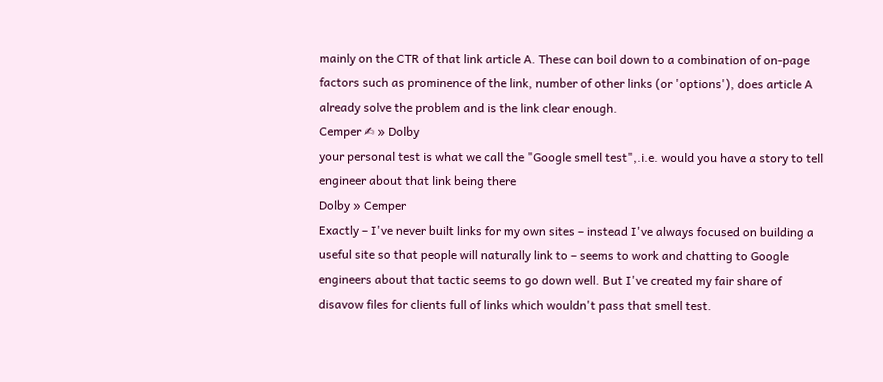mainly on the CTR of that link article A. These can boil down to a combination of on-page factors such as prominence of the link, number of other links (or 'options'), does article A already solve the problem and is the link clear enough.
Cemper ✍ » Dolby
your personal test is what we call the "Google smell test",.i.e. would you have a story to tell engineer about that link being there
Dolby » Cemper
Exactly – I've never built links for my own sites – instead I've always focused on building a useful site so that people will naturally link to – seems to work and chatting to Google engineers about that tactic seems to go down well. But I've created my fair share of disavow files for clients full of links which wouldn't pass that smell test.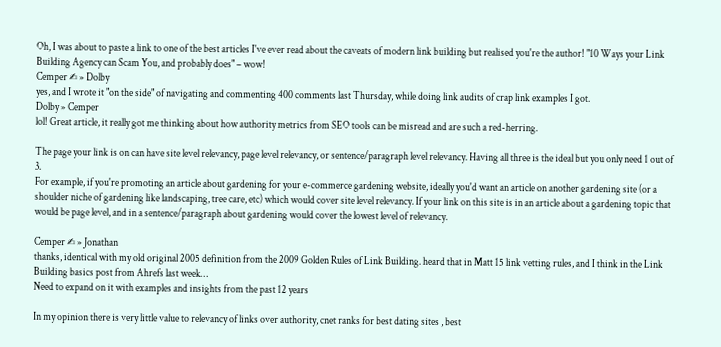Oh, I was about to paste a link to one of the best articles I've ever read about the caveats of modern link building but realised you're the author! "10 Ways your Link Building Agency can Scam You, and probably does" – wow!
Cemper ✍ » Dolby
yes, and I wrote it "on the side" of navigating and commenting 400 comments last Thursday, while doing link audits of crap link examples I got.
Dolby » Cemper
lol! Great article, it really got me thinking about how authority metrics from SEO tools can be misread and are such a red-herring.

The page your link is on can have site level relevancy, page level relevancy, or sentence/paragraph level relevancy. Having all three is the ideal but you only need 1 out of 3.
For example, if you're promoting an article about gardening for your e-commerce gardening website, ideally you'd want an article on another gardening site (or a shoulder niche of gardening like landscaping, tree care, etc) which would cover site level relevancy. If your link on this site is in an article about a gardening topic that would be page level, and in a sentence/paragraph about gardening would cover the lowest level of relevancy.

Cemper ✍ » Jonathan
thanks, identical with my old original 2005 definition from the 2009 Golden Rules of Link Building. heard that in Matt 15 link vetting rules, and I think in the Link Building basics post from Ahrefs last week…
Need to expand on it with examples and insights from the past 12 years

In my opinion there is very little value to relevancy of links over authority, cnet ranks for best dating sites , best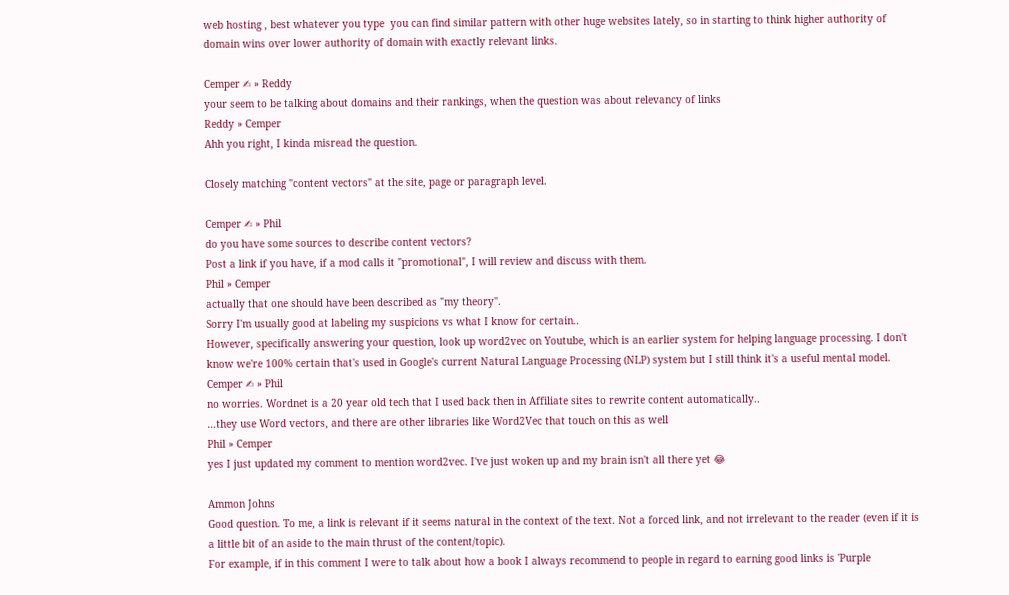web hosting , best whatever you type  you can find similar pattern with other huge websites lately, so in starting to think higher authority of domain wins over lower authority of domain with exactly relevant links.

Cemper ✍ » Reddy
your seem to be talking about domains and their rankings, when the question was about relevancy of links
Reddy » Cemper
Ahh you right, I kinda misread the question.

Closely matching "content vectors" at the site, page or paragraph level.

Cemper ✍ » Phil
do you have some sources to describe content vectors?
Post a link if you have, if a mod calls it "promotional", I will review and discuss with them.
Phil » Cemper
actually that one should have been described as "my theory".
Sorry I'm usually good at labeling my suspicions vs what I know for certain..
However, specifically answering your question, look up word2vec on Youtube, which is an earlier system for helping language processing. I don't know we're 100% certain that's used in Google's current Natural Language Processing (NLP) system but I still think it's a useful mental model.
Cemper ✍ » Phil
no worries. Wordnet is a 20 year old tech that I used back then in Affiliate sites to rewrite content automatically..
…they use Word vectors, and there are other libraries like Word2Vec that touch on this as well
Phil » Cemper
yes I just updated my comment to mention word2vec. I've just woken up and my brain isn't all there yet 😂

Ammon Johns
Good question. To me, a link is relevant if it seems natural in the context of the text. Not a forced link, and not irrelevant to the reader (even if it is a little bit of an aside to the main thrust of the content/topic).
For example, if in this comment I were to talk about how a book I always recommend to people in regard to earning good links is 'Purple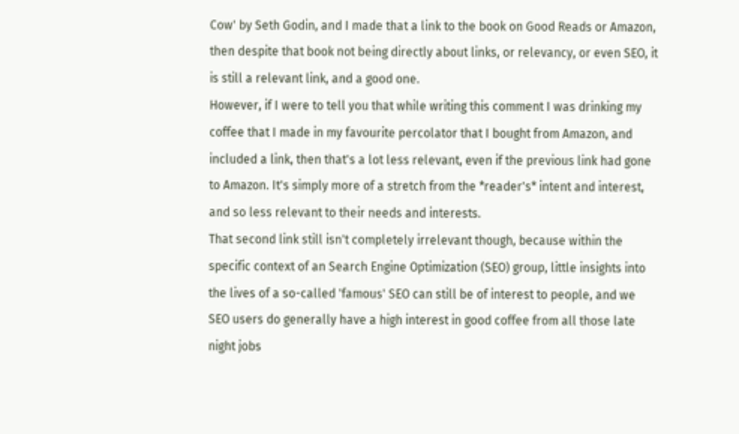Cow' by Seth Godin, and I made that a link to the book on Good Reads or Amazon, then despite that book not being directly about links, or relevancy, or even SEO, it is still a relevant link, and a good one.
However, if I were to tell you that while writing this comment I was drinking my coffee that I made in my favourite percolator that I bought from Amazon, and included a link, then that's a lot less relevant, even if the previous link had gone to Amazon. It's simply more of a stretch from the *reader's* intent and interest, and so less relevant to their needs and interests.
That second link still isn't completely irrelevant though, because within the specific context of an Search Engine Optimization (SEO) group, little insights into the lives of a so-called 'famous' SEO can still be of interest to people, and we SEO users do generally have a high interest in good coffee from all those late night jobs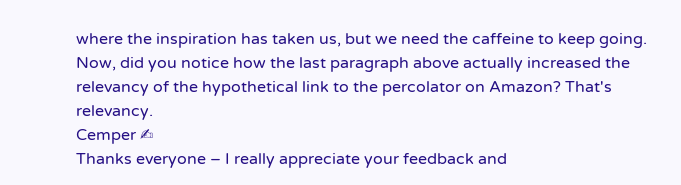where the inspiration has taken us, but we need the caffeine to keep going.
Now, did you notice how the last paragraph above actually increased the relevancy of the hypothetical link to the percolator on Amazon? That's relevancy.
Cemper ✍
Thanks everyone – I really appreciate your feedback and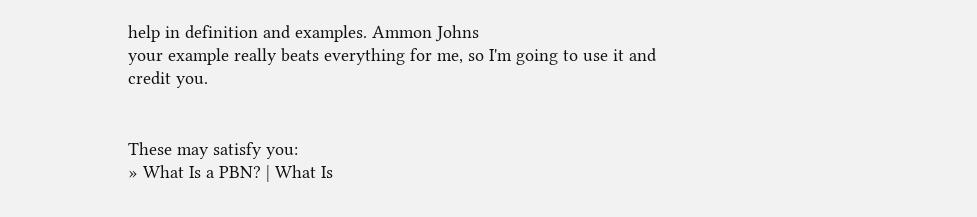help in definition and examples. Ammon Johns
your example really beats everything for me, so I'm going to use it and credit you.


These may satisfy you:
» What Is a PBN? | What Is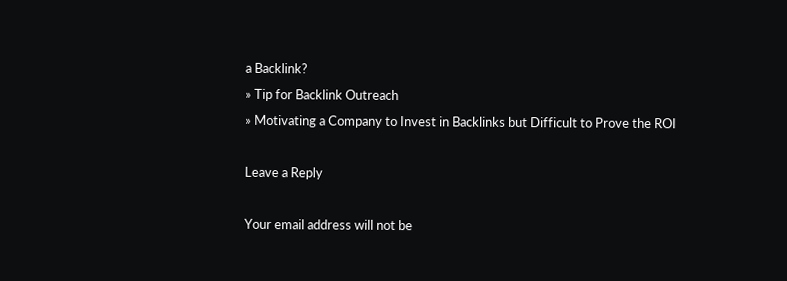a Backlink?
» Tip for Backlink Outreach
» Motivating a Company to Invest in Backlinks but Difficult to Prove the ROI

Leave a Reply

Your email address will not be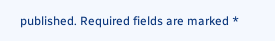published. Required fields are marked *